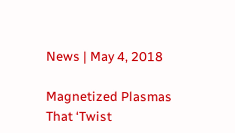News | May 4, 2018

Magnetized Plasmas That ‘Twist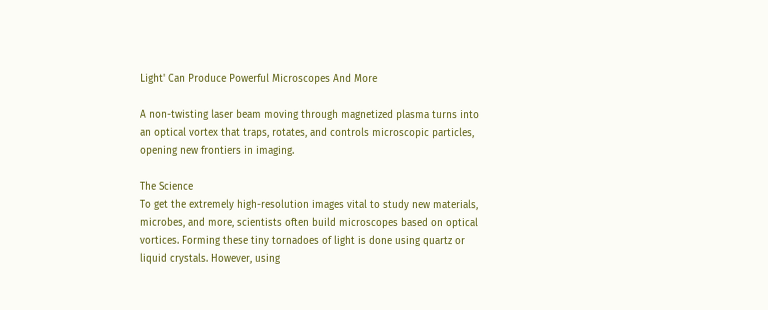Light' Can Produce Powerful Microscopes And More

A non-twisting laser beam moving through magnetized plasma turns into an optical vortex that traps, rotates, and controls microscopic particles, opening new frontiers in imaging.

The Science
To get the extremely high-resolution images vital to study new materials, microbes, and more, scientists often build microscopes based on optical vortices. Forming these tiny tornadoes of light is done using quartz or liquid crystals. However, using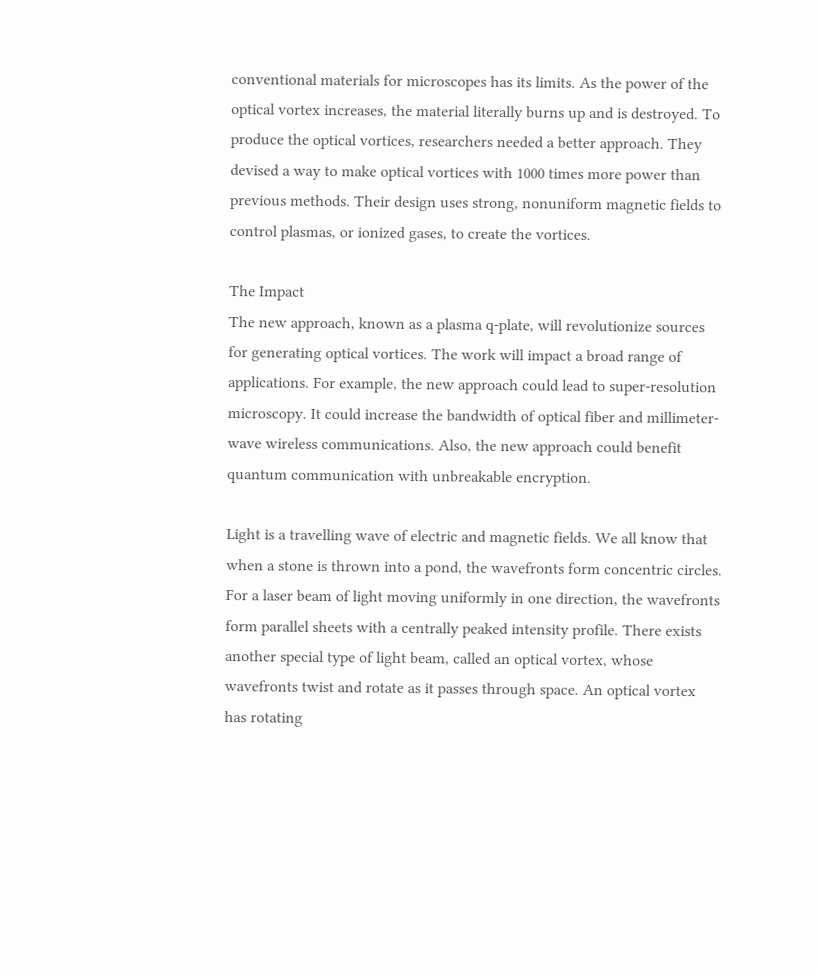conventional materials for microscopes has its limits. As the power of the optical vortex increases, the material literally burns up and is destroyed. To produce the optical vortices, researchers needed a better approach. They devised a way to make optical vortices with 1000 times more power than previous methods. Their design uses strong, nonuniform magnetic fields to control plasmas, or ionized gases, to create the vortices.

The Impact
The new approach, known as a plasma q-plate, will revolutionize sources for generating optical vortices. The work will impact a broad range of applications. For example, the new approach could lead to super-resolution microscopy. It could increase the bandwidth of optical fiber and millimeter-wave wireless communications. Also, the new approach could benefit quantum communication with unbreakable encryption.

Light is a travelling wave of electric and magnetic fields. We all know that when a stone is thrown into a pond, the wavefronts form concentric circles. For a laser beam of light moving uniformly in one direction, the wavefronts form parallel sheets with a centrally peaked intensity profile. There exists another special type of light beam, called an optical vortex, whose wavefronts twist and rotate as it passes through space. An optical vortex has rotating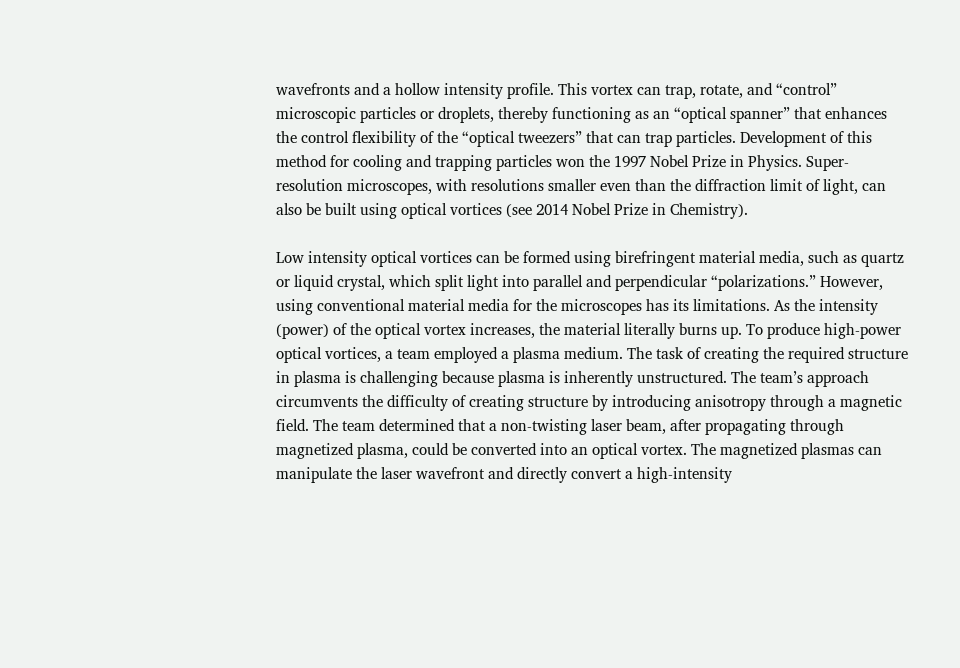wavefronts and a hollow intensity profile. This vortex can trap, rotate, and “control” microscopic particles or droplets, thereby functioning as an “optical spanner” that enhances the control flexibility of the “optical tweezers” that can trap particles. Development of this method for cooling and trapping particles won the 1997 Nobel Prize in Physics. Super-resolution microscopes, with resolutions smaller even than the diffraction limit of light, can also be built using optical vortices (see 2014 Nobel Prize in Chemistry).

Low intensity optical vortices can be formed using birefringent material media, such as quartz or liquid crystal, which split light into parallel and perpendicular “polarizations.” However, using conventional material media for the microscopes has its limitations. As the intensity (power) of the optical vortex increases, the material literally burns up. To produce high-power optical vortices, a team employed a plasma medium. The task of creating the required structure in plasma is challenging because plasma is inherently unstructured. The team’s approach circumvents the difficulty of creating structure by introducing anisotropy through a magnetic field. The team determined that a non-twisting laser beam, after propagating through magnetized plasma, could be converted into an optical vortex. The magnetized plasmas can manipulate the laser wavefront and directly convert a high-intensity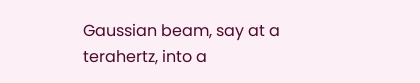Gaussian beam, say at a terahertz, into a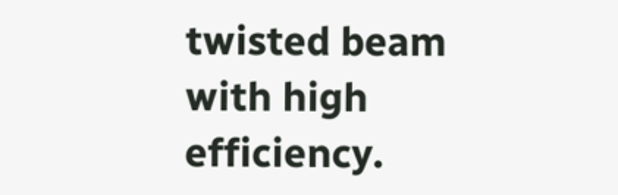twisted beam with high efficiency.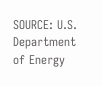SOURCE: U.S. Department of Energy